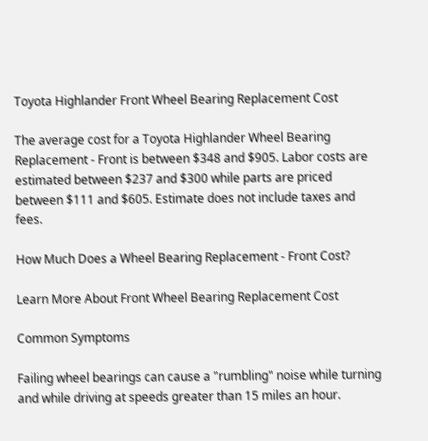Toyota Highlander Front Wheel Bearing Replacement Cost

The average cost for a Toyota Highlander Wheel Bearing Replacement - Front is between $348 and $905. Labor costs are estimated between $237 and $300 while parts are priced between $111 and $605. Estimate does not include taxes and fees.

How Much Does a Wheel Bearing Replacement - Front Cost?

Learn More About Front Wheel Bearing Replacement Cost

Common Symptoms

Failing wheel bearings can cause a "rumbling" noise while turning and while driving at speeds greater than 15 miles an hour.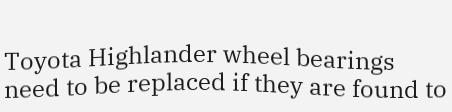Toyota Highlander wheel bearings need to be replaced if they are found to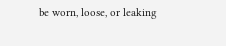be worn, loose, or leaking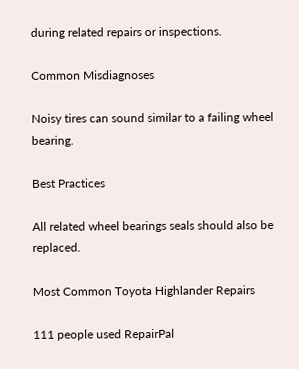during related repairs or inspections.

Common Misdiagnoses

Noisy tires can sound similar to a failing wheel bearing.

Best Practices

All related wheel bearings seals should also be replaced.

Most Common Toyota Highlander Repairs

111 people used RepairPal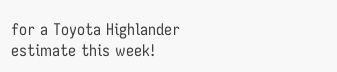for a Toyota Highlander estimate this week!